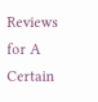Reviews for A Certain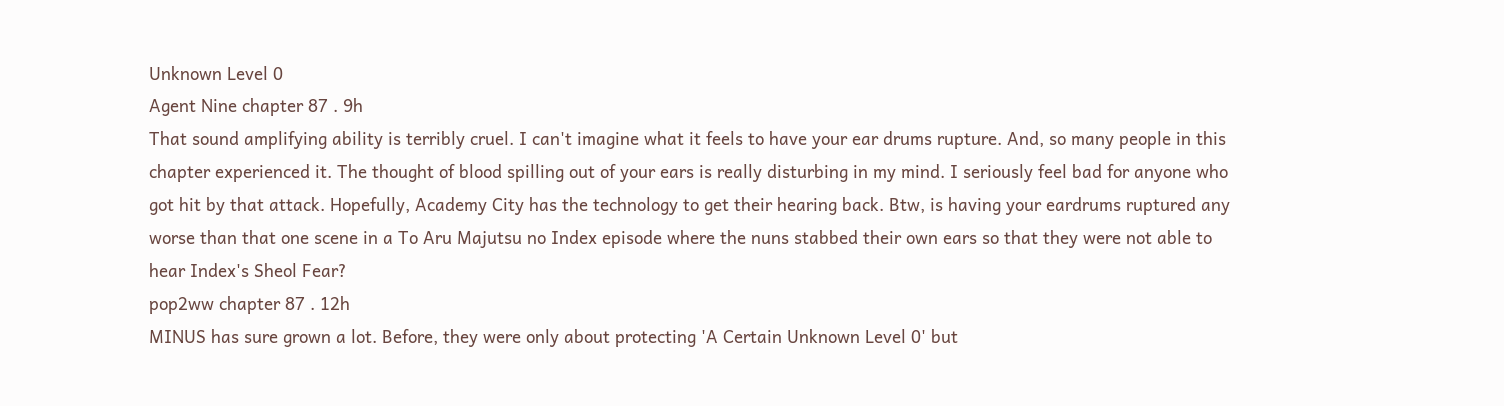Unknown Level 0
Agent Nine chapter 87 . 9h
That sound amplifying ability is terribly cruel. I can't imagine what it feels to have your ear drums rupture. And, so many people in this chapter experienced it. The thought of blood spilling out of your ears is really disturbing in my mind. I seriously feel bad for anyone who got hit by that attack. Hopefully, Academy City has the technology to get their hearing back. Btw, is having your eardrums ruptured any worse than that one scene in a To Aru Majutsu no Index episode where the nuns stabbed their own ears so that they were not able to hear Index's Sheol Fear?
pop2ww chapter 87 . 12h
MINUS has sure grown a lot. Before, they were only about protecting 'A Certain Unknown Level 0' but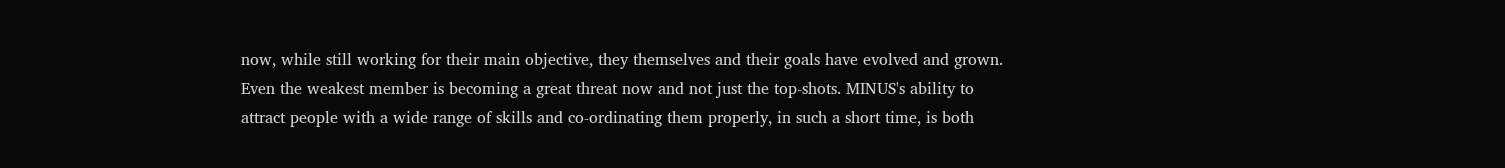now, while still working for their main objective, they themselves and their goals have evolved and grown. Even the weakest member is becoming a great threat now and not just the top-shots. MINUS's ability to attract people with a wide range of skills and co-ordinating them properly, in such a short time, is both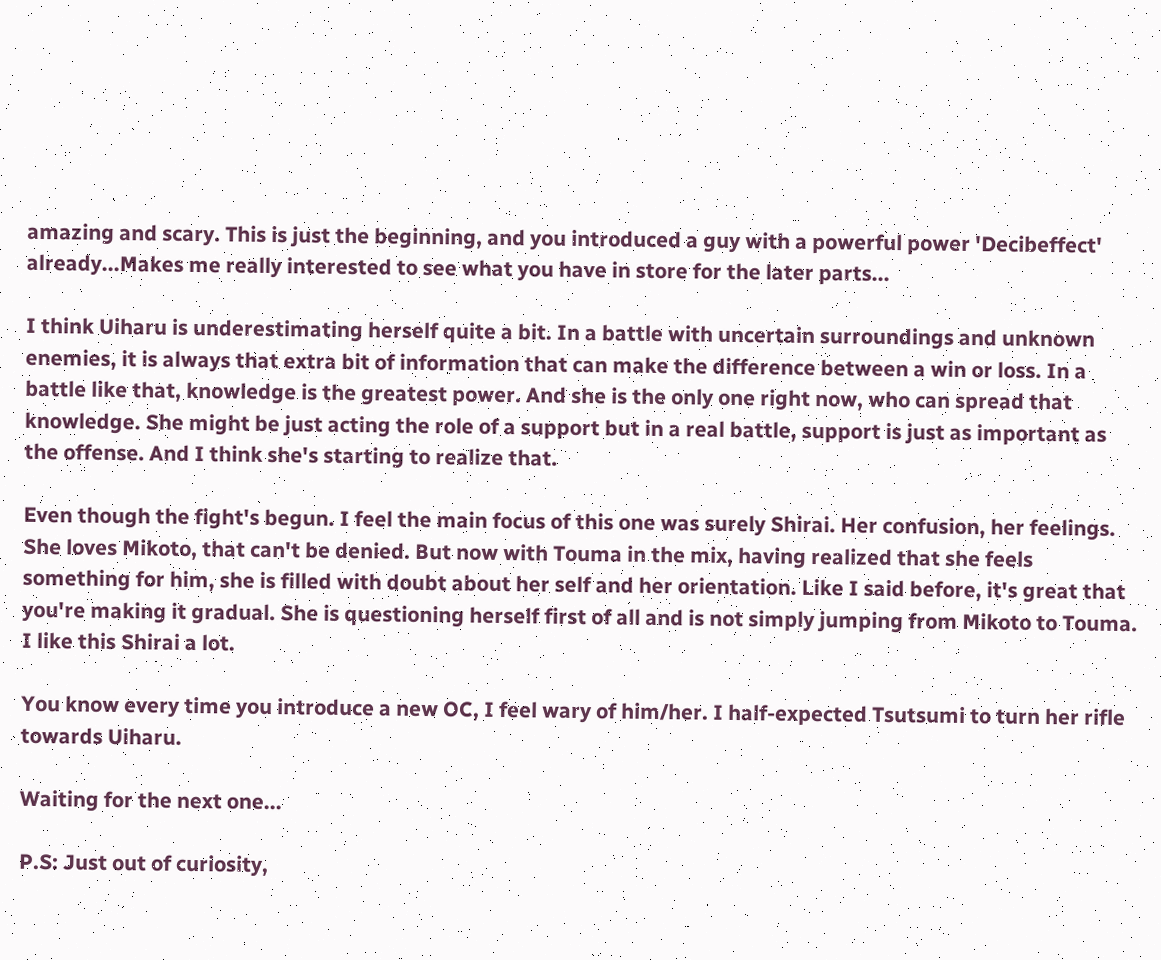amazing and scary. This is just the beginning, and you introduced a guy with a powerful power 'Decibeffect' already...Makes me really interested to see what you have in store for the later parts...

I think Uiharu is underestimating herself quite a bit. In a battle with uncertain surroundings and unknown enemies, it is always that extra bit of information that can make the difference between a win or loss. In a battle like that, knowledge is the greatest power. And she is the only one right now, who can spread that knowledge. She might be just acting the role of a support but in a real battle, support is just as important as the offense. And I think she's starting to realize that.

Even though the fight's begun. I feel the main focus of this one was surely Shirai. Her confusion, her feelings. She loves Mikoto, that can't be denied. But now with Touma in the mix, having realized that she feels something for him, she is filled with doubt about her self and her orientation. Like I said before, it's great that you're making it gradual. She is questioning herself first of all and is not simply jumping from Mikoto to Touma. I like this Shirai a lot.

You know every time you introduce a new OC, I feel wary of him/her. I half-expected Tsutsumi to turn her rifle towards Uiharu.

Waiting for the next one...

P.S: Just out of curiosity,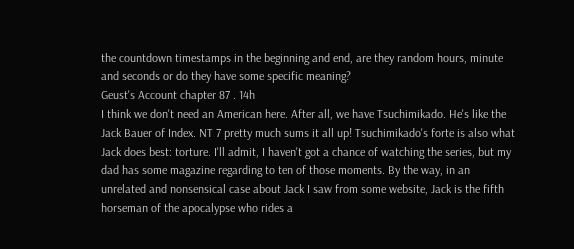the countdown timestamps in the beginning and end, are they random hours, minute and seconds or do they have some specific meaning?
Geust's Account chapter 87 . 14h
I think we don't need an American here. After all, we have Tsuchimikado. He's like the Jack Bauer of Index. NT 7 pretty much sums it all up! Tsuchimikado's forte is also what Jack does best: torture. I'll admit, I haven't got a chance of watching the series, but my dad has some magazine regarding to ten of those moments. By the way, in an unrelated and nonsensical case about Jack I saw from some website, Jack is the fifth horseman of the apocalypse who rides a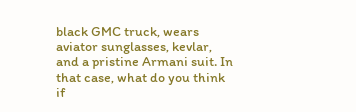black GMC truck, wears aviator sunglasses, kevlar, and a pristine Armani suit. In that case, what do you think if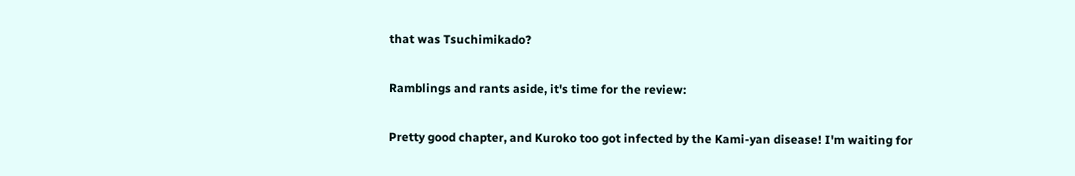that was Tsuchimikado?

Ramblings and rants aside, it's time for the review:

Pretty good chapter, and Kuroko too got infected by the Kami-yan disease! I'm waiting for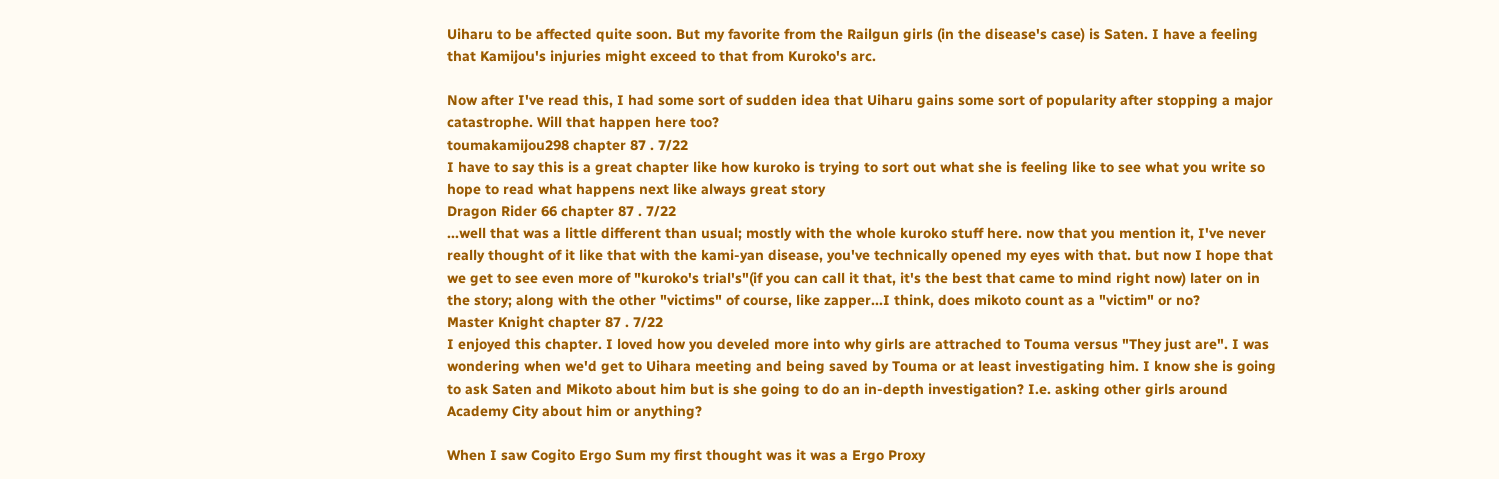Uiharu to be affected quite soon. But my favorite from the Railgun girls (in the disease's case) is Saten. I have a feeling that Kamijou's injuries might exceed to that from Kuroko's arc.

Now after I've read this, I had some sort of sudden idea that Uiharu gains some sort of popularity after stopping a major catastrophe. Will that happen here too?
toumakamijou298 chapter 87 . 7/22
I have to say this is a great chapter like how kuroko is trying to sort out what she is feeling like to see what you write so hope to read what happens next like always great story
Dragon Rider 66 chapter 87 . 7/22
...well that was a little different than usual; mostly with the whole kuroko stuff here. now that you mention it, I've never really thought of it like that with the kami-yan disease, you've technically opened my eyes with that. but now I hope that we get to see even more of "kuroko's trial's"(if you can call it that, it's the best that came to mind right now) later on in the story; along with the other "victims" of course, like zapper...I think, does mikoto count as a "victim" or no?
Master Knight chapter 87 . 7/22
I enjoyed this chapter. I loved how you develed more into why girls are attrached to Touma versus "They just are". I was wondering when we'd get to Uihara meeting and being saved by Touma or at least investigating him. I know she is going to ask Saten and Mikoto about him but is she going to do an in-depth investigation? I.e. asking other girls around Academy City about him or anything?

When I saw Cogito Ergo Sum my first thought was it was a Ergo Proxy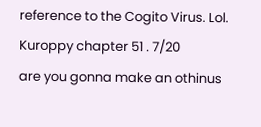reference to the Cogito Virus. Lol.
Kuroppy chapter 51 . 7/20
are you gonna make an othinus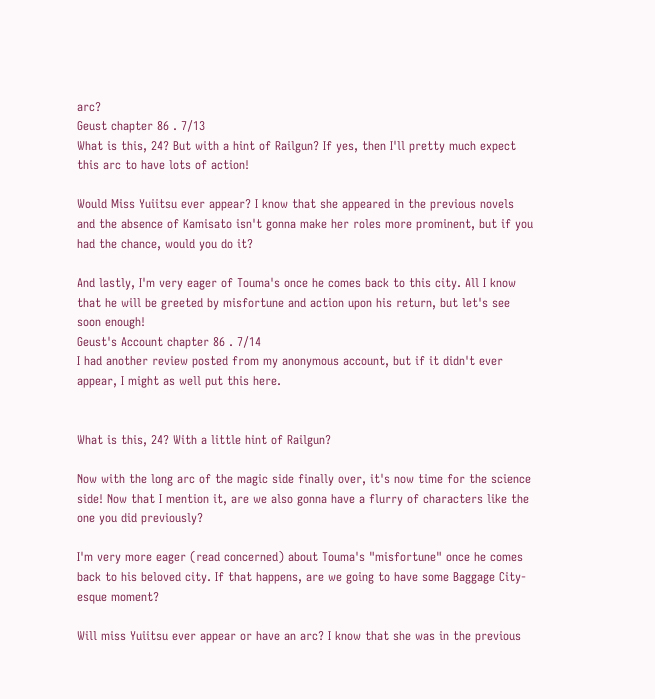arc?
Geust chapter 86 . 7/13
What is this, 24? But with a hint of Railgun? If yes, then I'll pretty much expect this arc to have lots of action!

Would Miss Yuiitsu ever appear? I know that she appeared in the previous novels and the absence of Kamisato isn't gonna make her roles more prominent, but if you had the chance, would you do it?

And lastly, I'm very eager of Touma's once he comes back to this city. All I know that he will be greeted by misfortune and action upon his return, but let's see soon enough!
Geust's Account chapter 86 . 7/14
I had another review posted from my anonymous account, but if it didn't ever appear, I might as well put this here.


What is this, 24? With a little hint of Railgun?

Now with the long arc of the magic side finally over, it's now time for the science side! Now that I mention it, are we also gonna have a flurry of characters like the one you did previously?

I'm very more eager (read concerned) about Touma's "misfortune" once he comes back to his beloved city. If that happens, are we going to have some Baggage City-esque moment?

Will miss Yuiitsu ever appear or have an arc? I know that she was in the previous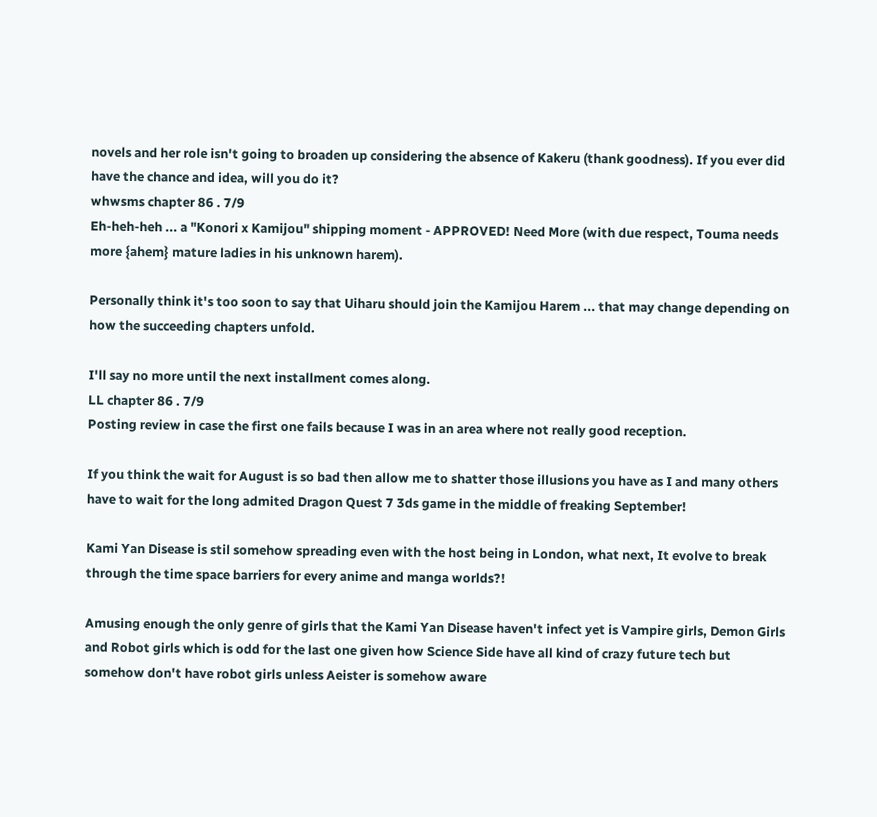novels and her role isn't going to broaden up considering the absence of Kakeru (thank goodness). If you ever did have the chance and idea, will you do it?
whwsms chapter 86 . 7/9
Eh-heh-heh ... a "Konori x Kamijou" shipping moment - APPROVED! Need More (with due respect, Touma needs more {ahem} mature ladies in his unknown harem).

Personally think it's too soon to say that Uiharu should join the Kamijou Harem ... that may change depending on how the succeeding chapters unfold.

I'll say no more until the next installment comes along.
LL chapter 86 . 7/9
Posting review in case the first one fails because I was in an area where not really good reception.

If you think the wait for August is so bad then allow me to shatter those illusions you have as I and many others have to wait for the long admited Dragon Quest 7 3ds game in the middle of freaking September!

Kami Yan Disease is stil somehow spreading even with the host being in London, what next, It evolve to break through the time space barriers for every anime and manga worlds?!

Amusing enough the only genre of girls that the Kami Yan Disease haven't infect yet is Vampire girls, Demon Girls and Robot girls which is odd for the last one given how Science Side have all kind of crazy future tech but somehow don't have robot girls unless Aeister is somehow aware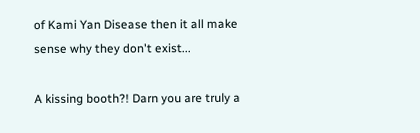of Kami Yan Disease then it all make sense why they don't exist...

A kissing booth?! Darn you are truly a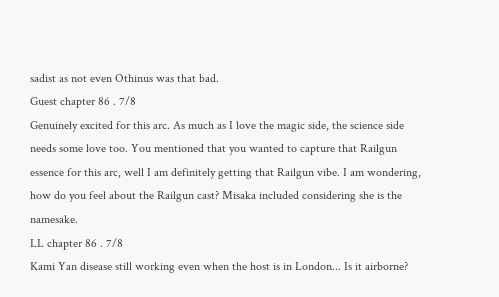sadist as not even Othinus was that bad.
Guest chapter 86 . 7/8
Genuinely excited for this arc. As much as I love the magic side, the science side needs some love too. You mentioned that you wanted to capture that Railgun essence for this arc, well I am definitely getting that Railgun vibe. I am wondering, how do you feel about the Railgun cast? Misaka included considering she is the namesake.
LL chapter 86 . 7/8
Kami Yan disease still working even when the host is in London... Is it airborne?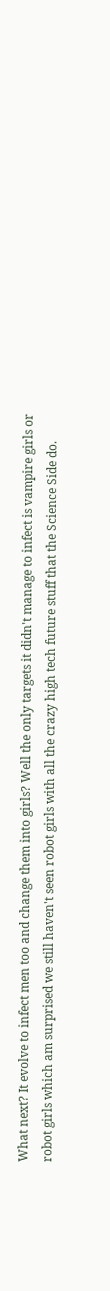What next? It evolve to infect men too and change them into girls? Well the only targets it didn't manage to infect is vampire girls or robot girls which am surprised we still haven't seen robot girls with all the crazy high tech future stuff that the Science Side do.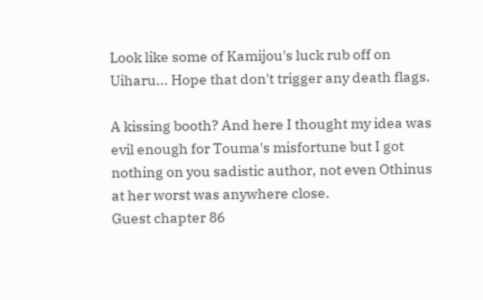Look like some of Kamijou's luck rub off on Uiharu... Hope that don't trigger any death flags.

A kissing booth? And here I thought my idea was evil enough for Touma's misfortune but I got nothing on you sadistic author, not even Othinus at her worst was anywhere close.
Guest chapter 86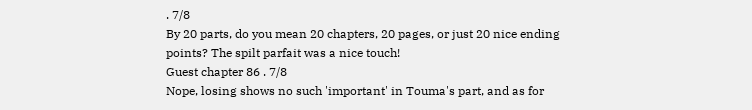. 7/8
By 20 parts, do you mean 20 chapters, 20 pages, or just 20 nice ending points? The spilt parfait was a nice touch!
Guest chapter 86 . 7/8
Nope, losing shows no such 'important' in Touma's part, and as for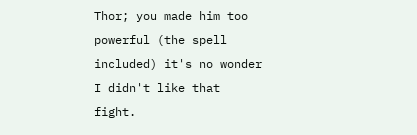Thor; you made him too powerful (the spell included) it's no wonder I didn't like that fight.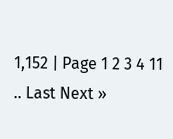1,152 | Page 1 2 3 4 11 .. Last Next »